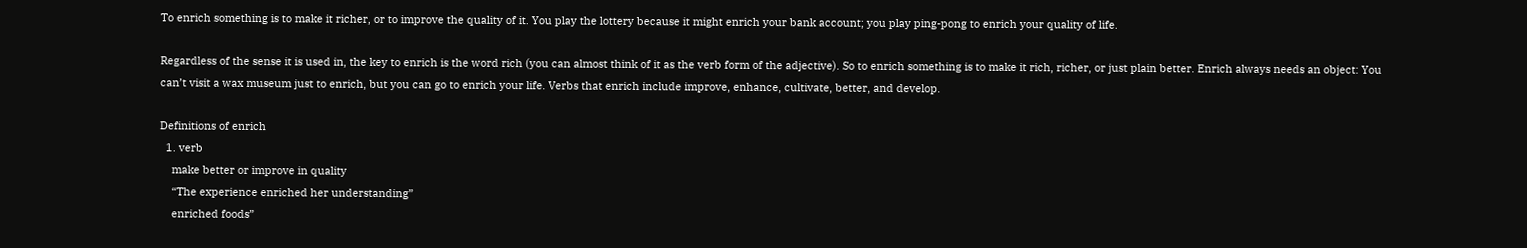To enrich something is to make it richer, or to improve the quality of it. You play the lottery because it might enrich your bank account; you play ping-pong to enrich your quality of life.

Regardless of the sense it is used in, the key to enrich is the word rich (you can almost think of it as the verb form of the adjective). So to enrich something is to make it rich, richer, or just plain better. Enrich always needs an object: You can’t visit a wax museum just to enrich, but you can go to enrich your life. Verbs that enrich include improve, enhance, cultivate, better, and develop.

Definitions of enrich
  1. verb
    make better or improve in quality
    “The experience enriched her understanding”
    enriched foods”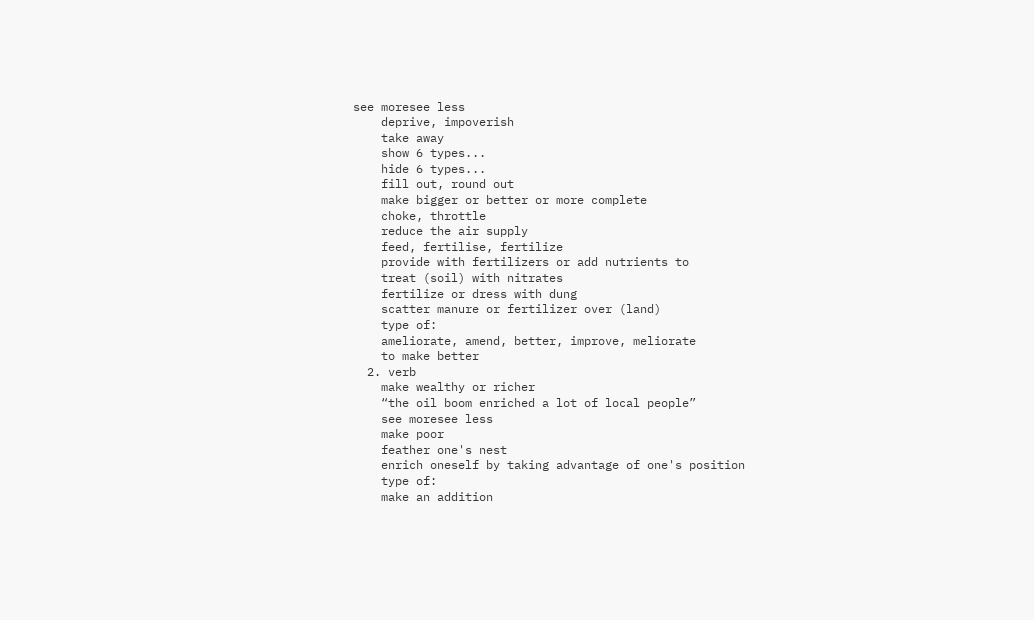see moresee less
    deprive, impoverish
    take away
    show 6 types...
    hide 6 types...
    fill out, round out
    make bigger or better or more complete
    choke, throttle
    reduce the air supply
    feed, fertilise, fertilize
    provide with fertilizers or add nutrients to
    treat (soil) with nitrates
    fertilize or dress with dung
    scatter manure or fertilizer over (land)
    type of:
    ameliorate, amend, better, improve, meliorate
    to make better
  2. verb
    make wealthy or richer
    “the oil boom enriched a lot of local people”
    see moresee less
    make poor
    feather one's nest
    enrich oneself by taking advantage of one's position
    type of:
    make an addition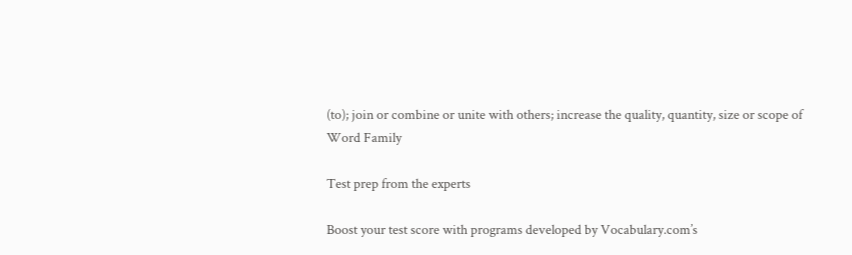(to); join or combine or unite with others; increase the quality, quantity, size or scope of
Word Family

Test prep from the experts

Boost your test score with programs developed by Vocabulary.com’s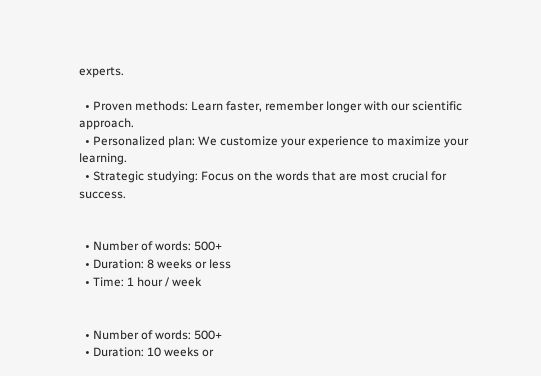experts.

  • Proven methods: Learn faster, remember longer with our scientific approach.
  • Personalized plan: We customize your experience to maximize your learning.
  • Strategic studying: Focus on the words that are most crucial for success.


  • Number of words: 500+
  • Duration: 8 weeks or less
  • Time: 1 hour / week


  • Number of words: 500+
  • Duration: 10 weeks or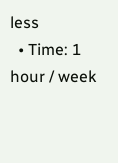less
  • Time: 1 hour / week